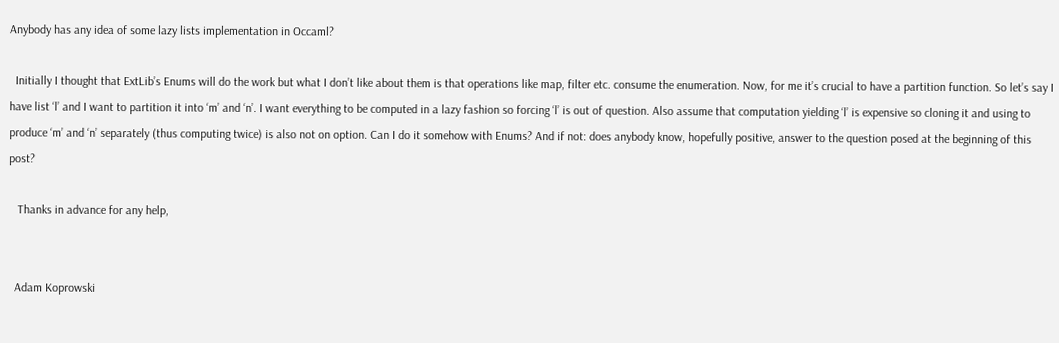Anybody has any idea of some lazy lists implementation in Occaml?

  Initially I thought that ExtLib’s Enums will do the work but what I don’t like about them is that operations like map, filter etc. consume the enumeration. Now, for me it’s crucial to have a partition function. So let’s say I have list ‘l’ and I want to partition it into ‘m’ and ‘n’. I want everything to be computed in a lazy fashion so forcing ‘l’ is out of question. Also assume that computation yielding ‘l’ is expensive so cloning it and using to produce ‘m’ and ‘n’ separately (thus computing twice) is also not on option. Can I do it somehow with Enums? And if not: does anybody know, hopefully positive, answer to the question posed at the beginning of this post?

   Thanks in advance for any help,


  Adam Koprowski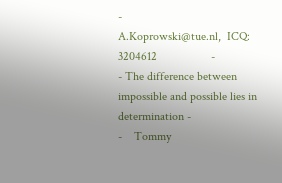-                   A.Koprowski@tue.nl,  ICQ: 3204612                  -
- The difference between impossible and possible lies in determination -
-    Tommy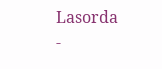Lasorda                                                     -